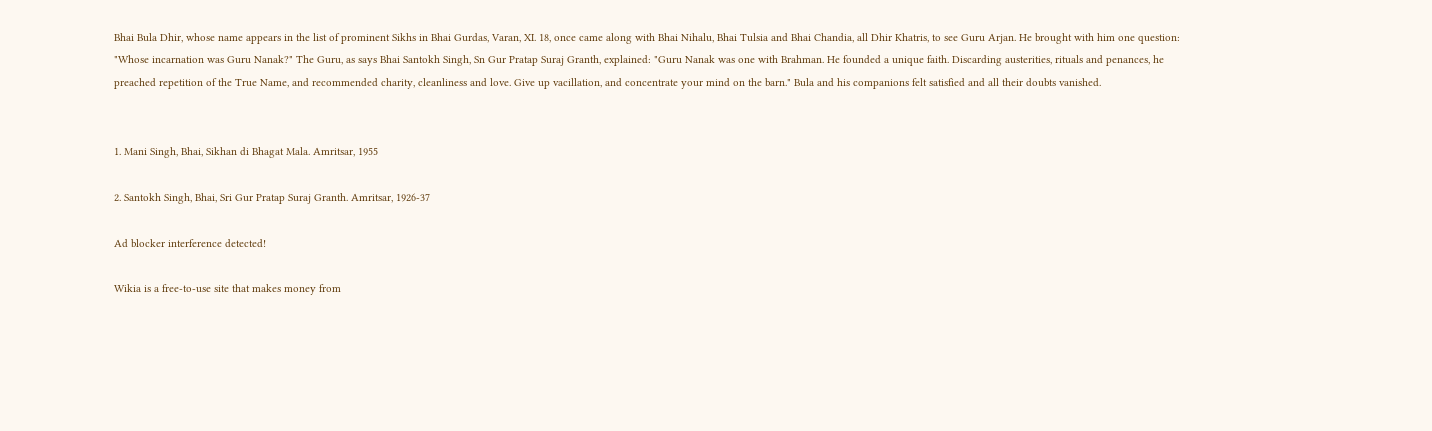Bhai Bula Dhir, whose name appears in the list of prominent Sikhs in Bhai Gurdas, Varan, XI. 18, once came along with Bhai Nihalu, Bhai Tulsia and Bhai Chandia, all Dhir Khatris, to see Guru Arjan. He brought with him one question: "Whose incarnation was Guru Nanak?" The Guru, as says Bhai Santokh Singh, Sn Gur Pratap Suraj Granth, explained: "Guru Nanak was one with Brahman. He founded a unique faith. Discarding austerities, rituals and penances, he preached repetition of the True Name, and recommended charity, cleanliness and love. Give up vacillation, and concentrate your mind on the barn." Bula and his companions felt satisfied and all their doubts vanished.


1. Mani Singh, Bhai, Sikhan di Bhagat Mala. Amritsar, 1955

2. Santokh Singh, Bhai, Sri Gur Pratap Suraj Granth. Amritsar, 1926-37

Ad blocker interference detected!

Wikia is a free-to-use site that makes money from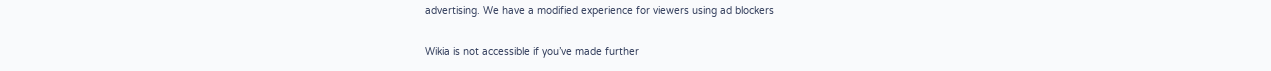advertising. We have a modified experience for viewers using ad blockers

Wikia is not accessible if you’ve made further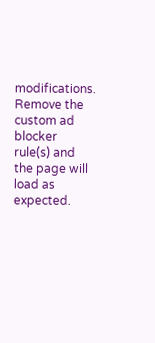modifications. Remove the custom ad blocker rule(s) and the page will load as expected.